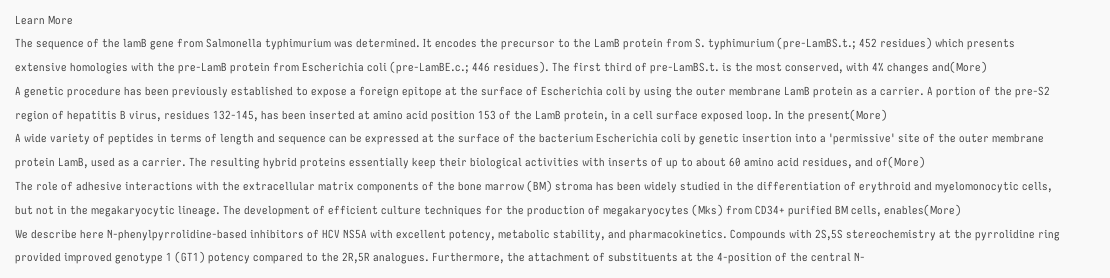Learn More
The sequence of the lamB gene from Salmonella typhimurium was determined. It encodes the precursor to the LamB protein from S. typhimurium (pre-LamBS.t.; 452 residues) which presents extensive homologies with the pre-LamB protein from Escherichia coli (pre-LamBE.c.; 446 residues). The first third of pre-LamBS.t. is the most conserved, with 4% changes and(More)
A genetic procedure has been previously established to expose a foreign epitope at the surface of Escherichia coli by using the outer membrane LamB protein as a carrier. A portion of the pre-S2 region of hepatitis B virus, residues 132-145, has been inserted at amino acid position 153 of the LamB protein, in a cell surface exposed loop. In the present(More)
A wide variety of peptides in terms of length and sequence can be expressed at the surface of the bacterium Escherichia coli by genetic insertion into a 'permissive' site of the outer membrane protein LamB, used as a carrier. The resulting hybrid proteins essentially keep their biological activities with inserts of up to about 60 amino acid residues, and of(More)
The role of adhesive interactions with the extracellular matrix components of the bone marrow (BM) stroma has been widely studied in the differentiation of erythroid and myelomonocytic cells, but not in the megakaryocytic lineage. The development of efficient culture techniques for the production of megakaryocytes (Mks) from CD34+ purified BM cells, enables(More)
We describe here N-phenylpyrrolidine-based inhibitors of HCV NS5A with excellent potency, metabolic stability, and pharmacokinetics. Compounds with 2S,5S stereochemistry at the pyrrolidine ring provided improved genotype 1 (GT1) potency compared to the 2R,5R analogues. Furthermore, the attachment of substituents at the 4-position of the central N-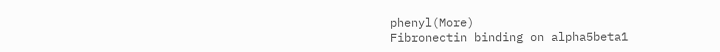phenyl(More)
Fibronectin binding on alpha5beta1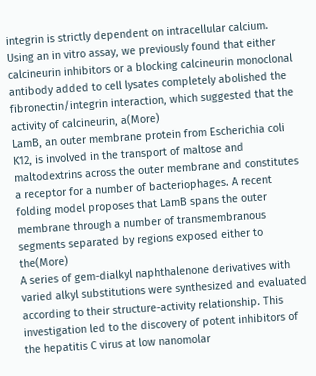integrin is strictly dependent on intracellular calcium. Using an in vitro assay, we previously found that either calcineurin inhibitors or a blocking calcineurin monoclonal antibody added to cell lysates completely abolished the fibronectin/integrin interaction, which suggested that the activity of calcineurin, a(More)
LamB, an outer membrane protein from Escherichia coli K12, is involved in the transport of maltose and maltodextrins across the outer membrane and constitutes a receptor for a number of bacteriophages. A recent folding model proposes that LamB spans the outer membrane through a number of transmembranous segments separated by regions exposed either to the(More)
A series of gem-dialkyl naphthalenone derivatives with varied alkyl substitutions were synthesized and evaluated according to their structure-activity relationship. This investigation led to the discovery of potent inhibitors of the hepatitis C virus at low nanomolar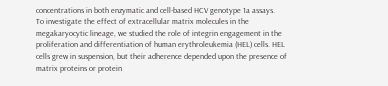concentrations in both enzymatic and cell-based HCV genotype 1a assays.
To investigate the effect of extracellular matrix molecules in the megakaryocytic lineage, we studied the role of integrin engagement in the proliferation and differentiation of human erythroleukemia (HEL) cells. HEL cells grew in suspension, but their adherence depended upon the presence of matrix proteins or protein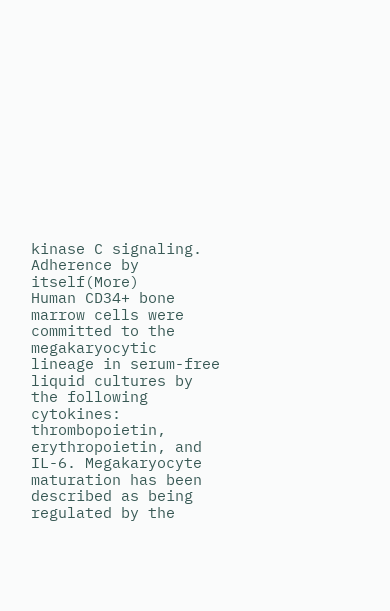kinase C signaling. Adherence by itself(More)
Human CD34+ bone marrow cells were committed to the megakaryocytic lineage in serum-free liquid cultures by the following cytokines: thrombopoietin, erythropoietin, and IL-6. Megakaryocyte maturation has been described as being regulated by the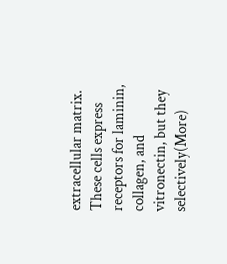extracellular matrix. These cells express receptors for laminin, collagen, and vitronectin, but they selectively(More)